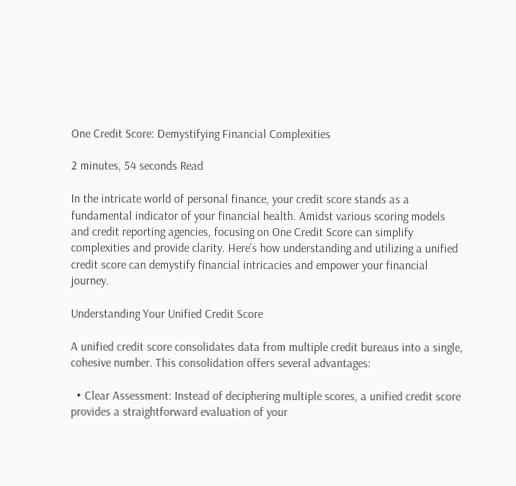One Credit Score: Demystifying Financial Complexities

2 minutes, 54 seconds Read

In the intricate world of personal finance, your credit score stands as a fundamental indicator of your financial health. Amidst various scoring models and credit reporting agencies, focusing on One Credit Score can simplify complexities and provide clarity. Here’s how understanding and utilizing a unified credit score can demystify financial intricacies and empower your financial journey.

Understanding Your Unified Credit Score

A unified credit score consolidates data from multiple credit bureaus into a single, cohesive number. This consolidation offers several advantages:

  • Clear Assessment: Instead of deciphering multiple scores, a unified credit score provides a straightforward evaluation of your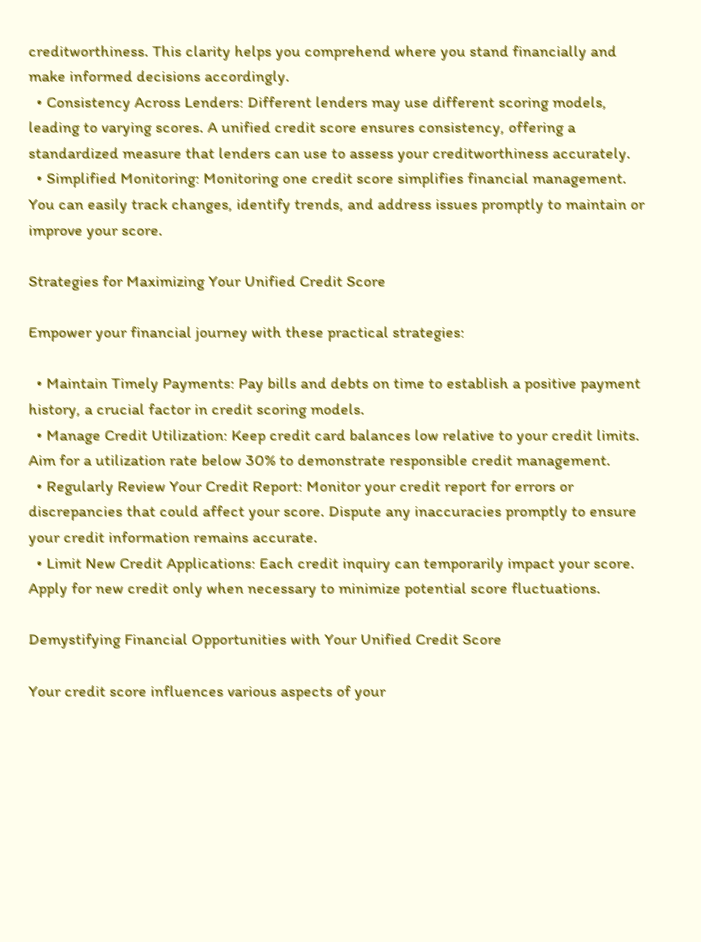creditworthiness. This clarity helps you comprehend where you stand financially and make informed decisions accordingly.
  • Consistency Across Lenders: Different lenders may use different scoring models, leading to varying scores. A unified credit score ensures consistency, offering a standardized measure that lenders can use to assess your creditworthiness accurately.
  • Simplified Monitoring: Monitoring one credit score simplifies financial management. You can easily track changes, identify trends, and address issues promptly to maintain or improve your score.

Strategies for Maximizing Your Unified Credit Score

Empower your financial journey with these practical strategies:

  • Maintain Timely Payments: Pay bills and debts on time to establish a positive payment history, a crucial factor in credit scoring models.
  • Manage Credit Utilization: Keep credit card balances low relative to your credit limits. Aim for a utilization rate below 30% to demonstrate responsible credit management.
  • Regularly Review Your Credit Report: Monitor your credit report for errors or discrepancies that could affect your score. Dispute any inaccuracies promptly to ensure your credit information remains accurate.
  • Limit New Credit Applications: Each credit inquiry can temporarily impact your score. Apply for new credit only when necessary to minimize potential score fluctuations.

Demystifying Financial Opportunities with Your Unified Credit Score

Your credit score influences various aspects of your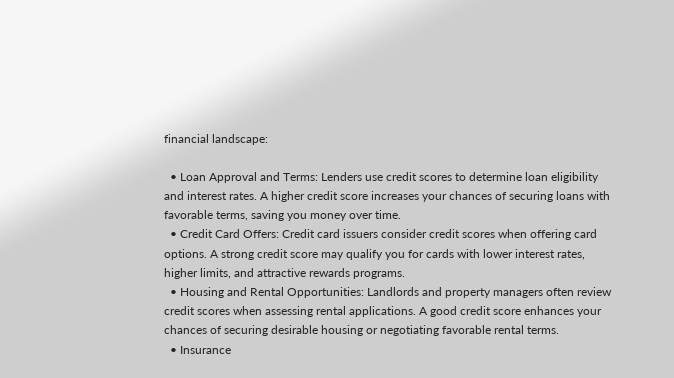financial landscape:

  • Loan Approval and Terms: Lenders use credit scores to determine loan eligibility and interest rates. A higher credit score increases your chances of securing loans with favorable terms, saving you money over time.
  • Credit Card Offers: Credit card issuers consider credit scores when offering card options. A strong credit score may qualify you for cards with lower interest rates, higher limits, and attractive rewards programs.
  • Housing and Rental Opportunities: Landlords and property managers often review credit scores when assessing rental applications. A good credit score enhances your chances of securing desirable housing or negotiating favorable rental terms.
  • Insurance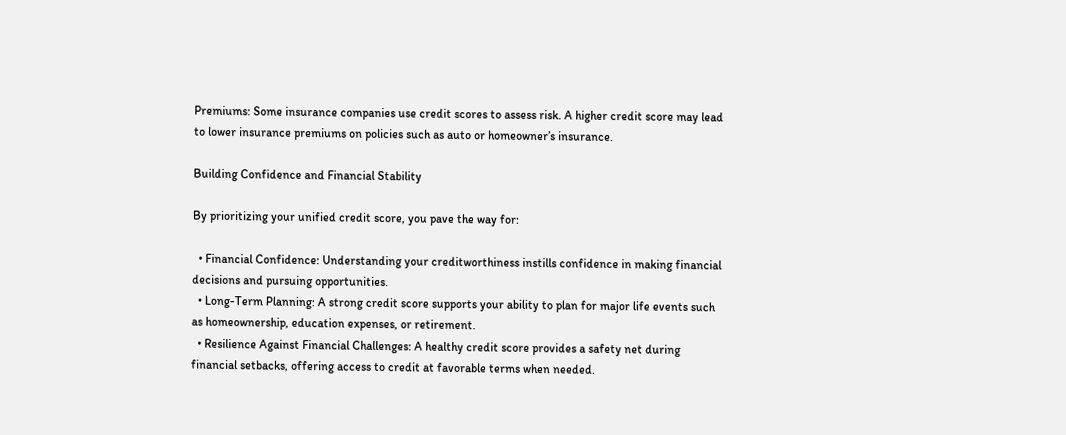Premiums: Some insurance companies use credit scores to assess risk. A higher credit score may lead to lower insurance premiums on policies such as auto or homeowner’s insurance.

Building Confidence and Financial Stability

By prioritizing your unified credit score, you pave the way for:

  • Financial Confidence: Understanding your creditworthiness instills confidence in making financial decisions and pursuing opportunities.
  • Long-Term Planning: A strong credit score supports your ability to plan for major life events such as homeownership, education expenses, or retirement.
  • Resilience Against Financial Challenges: A healthy credit score provides a safety net during financial setbacks, offering access to credit at favorable terms when needed.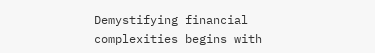Demystifying financial complexities begins with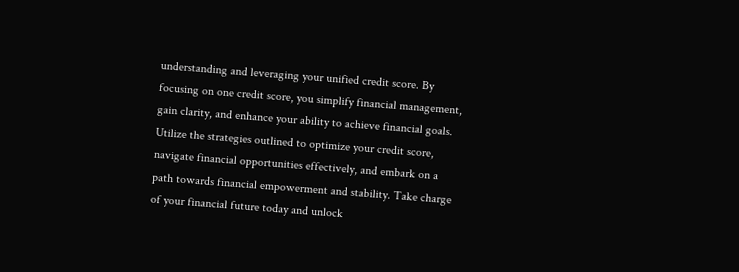understanding and leveraging your unified credit score. By focusing on one credit score, you simplify financial management, gain clarity, and enhance your ability to achieve financial goals. Utilize the strategies outlined to optimize your credit score, navigate financial opportunities effectively, and embark on a path towards financial empowerment and stability. Take charge of your financial future today and unlock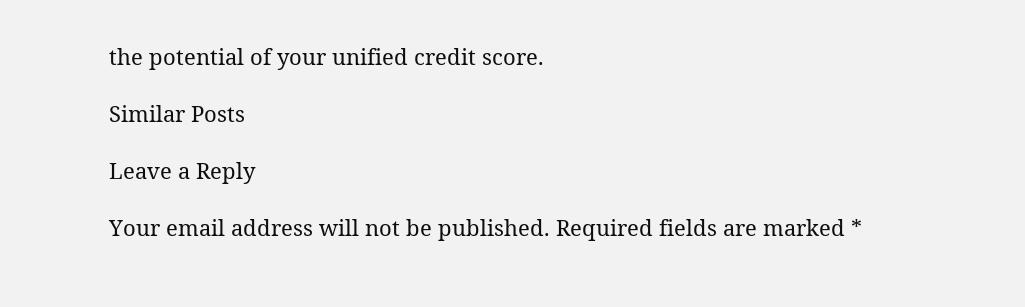the potential of your unified credit score.

Similar Posts

Leave a Reply

Your email address will not be published. Required fields are marked *